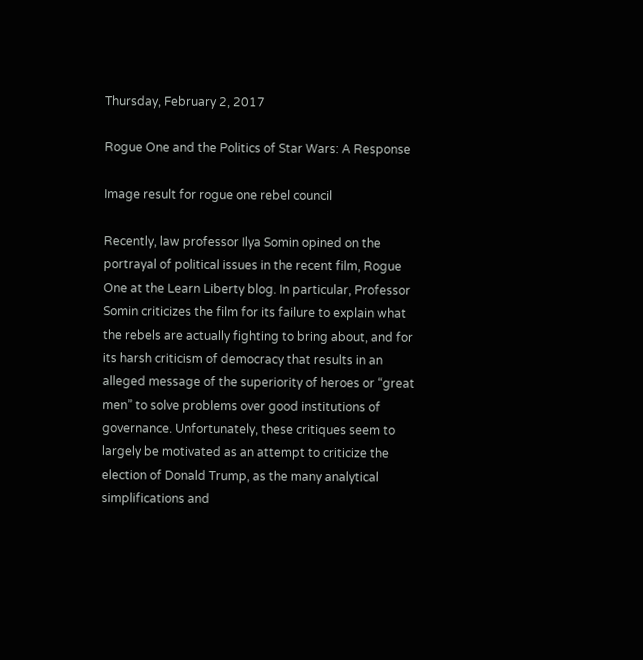Thursday, February 2, 2017

Rogue One and the Politics of Star Wars: A Response

Image result for rogue one rebel council

Recently, law professor Ilya Somin opined on the portrayal of political issues in the recent film, Rogue One at the Learn Liberty blog. In particular, Professor Somin criticizes the film for its failure to explain what the rebels are actually fighting to bring about, and for its harsh criticism of democracy that results in an alleged message of the superiority of heroes or “great men” to solve problems over good institutions of governance. Unfortunately, these critiques seem to largely be motivated as an attempt to criticize the election of Donald Trump, as the many analytical simplifications and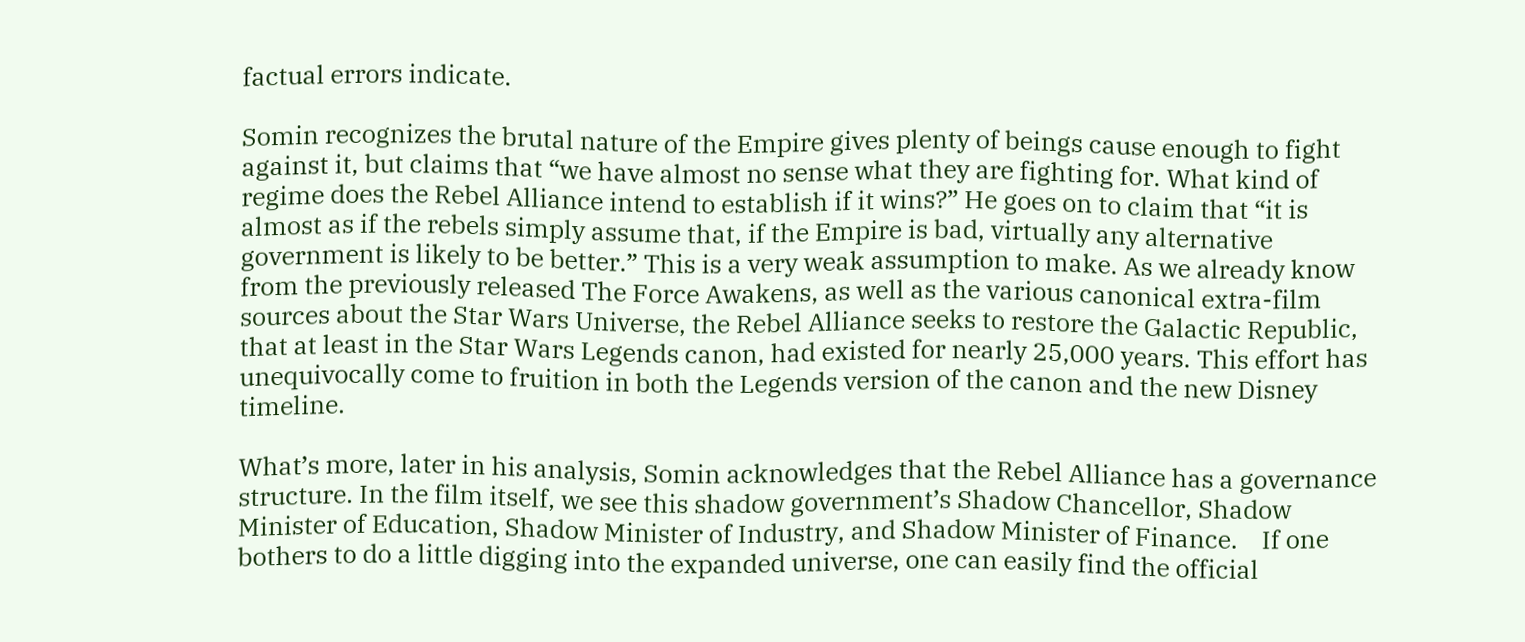factual errors indicate.

Somin recognizes the brutal nature of the Empire gives plenty of beings cause enough to fight against it, but claims that “we have almost no sense what they are fighting for. What kind of regime does the Rebel Alliance intend to establish if it wins?” He goes on to claim that “it is almost as if the rebels simply assume that, if the Empire is bad, virtually any alternative government is likely to be better.” This is a very weak assumption to make. As we already know from the previously released The Force Awakens, as well as the various canonical extra-film sources about the Star Wars Universe, the Rebel Alliance seeks to restore the Galactic Republic, that at least in the Star Wars Legends canon, had existed for nearly 25,000 years. This effort has unequivocally come to fruition in both the Legends version of the canon and the new Disney timeline.

What’s more, later in his analysis, Somin acknowledges that the Rebel Alliance has a governance structure. In the film itself, we see this shadow government’s Shadow Chancellor, Shadow Minister of Education, Shadow Minister of Industry, and Shadow Minister of Finance.    If one bothers to do a little digging into the expanded universe, one can easily find the official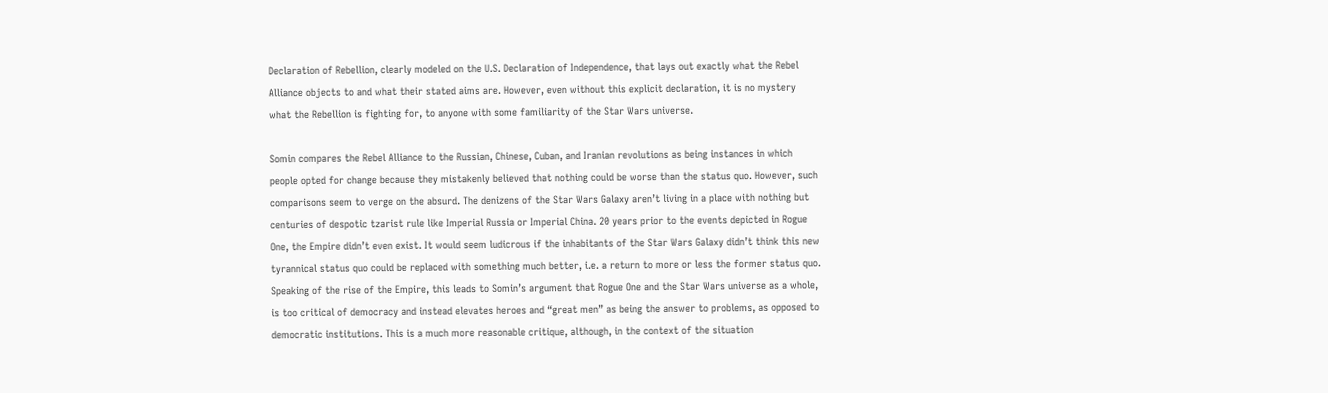Declaration of Rebellion, clearly modeled on the U.S. Declaration of Independence, that lays out exactly what the Rebel Alliance objects to and what their stated aims are. However, even without this explicit declaration, it is no mystery what the Rebellion is fighting for, to anyone with some familiarity of the Star Wars universe.

Somin compares the Rebel Alliance to the Russian, Chinese, Cuban, and Iranian revolutions as being instances in which people opted for change because they mistakenly believed that nothing could be worse than the status quo. However, such comparisons seem to verge on the absurd. The denizens of the Star Wars Galaxy aren’t living in a place with nothing but centuries of despotic tzarist rule like Imperial Russia or Imperial China. 20 years prior to the events depicted in Rogue One, the Empire didn’t even exist. It would seem ludicrous if the inhabitants of the Star Wars Galaxy didn’t think this new tyrannical status quo could be replaced with something much better, i.e. a return to more or less the former status quo.
Speaking of the rise of the Empire, this leads to Somin’s argument that Rogue One and the Star Wars universe as a whole, is too critical of democracy and instead elevates heroes and “great men” as being the answer to problems, as opposed to democratic institutions. This is a much more reasonable critique, although, in the context of the situation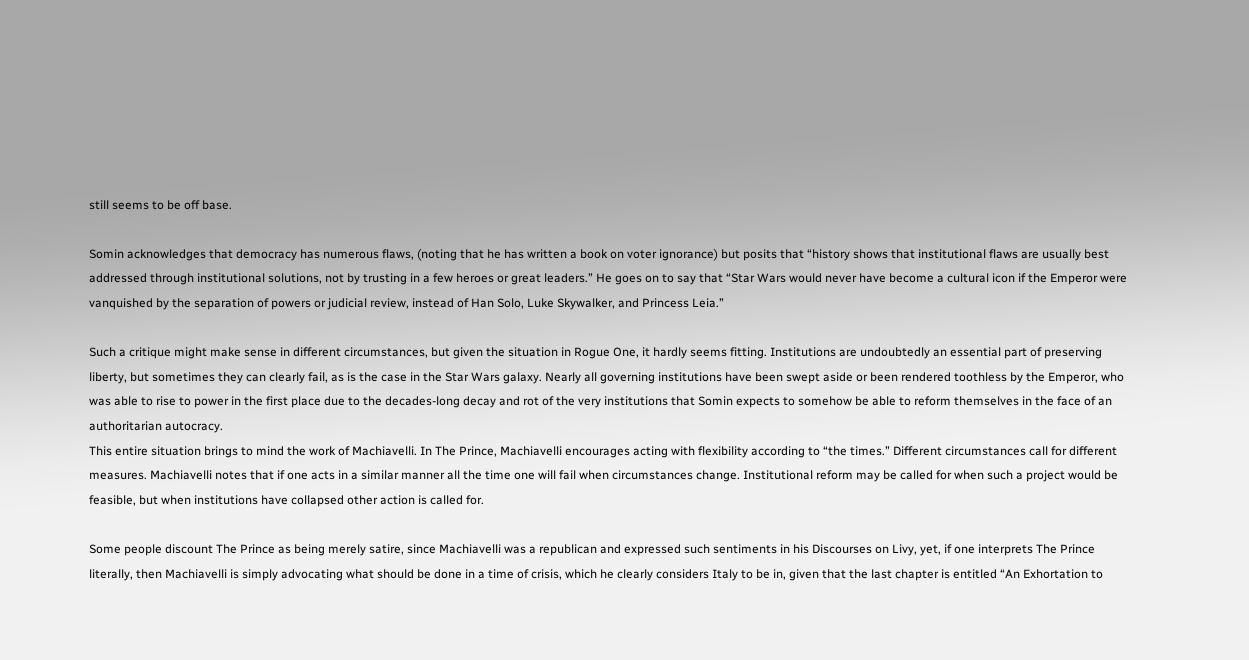still seems to be off base.

Somin acknowledges that democracy has numerous flaws, (noting that he has written a book on voter ignorance) but posits that “history shows that institutional flaws are usually best addressed through institutional solutions, not by trusting in a few heroes or great leaders.” He goes on to say that “Star Wars would never have become a cultural icon if the Emperor were vanquished by the separation of powers or judicial review, instead of Han Solo, Luke Skywalker, and Princess Leia.”

Such a critique might make sense in different circumstances, but given the situation in Rogue One, it hardly seems fitting. Institutions are undoubtedly an essential part of preserving liberty, but sometimes they can clearly fail, as is the case in the Star Wars galaxy. Nearly all governing institutions have been swept aside or been rendered toothless by the Emperor, who was able to rise to power in the first place due to the decades-long decay and rot of the very institutions that Somin expects to somehow be able to reform themselves in the face of an authoritarian autocracy.
This entire situation brings to mind the work of Machiavelli. In The Prince, Machiavelli encourages acting with flexibility according to “the times.” Different circumstances call for different measures. Machiavelli notes that if one acts in a similar manner all the time one will fail when circumstances change. Institutional reform may be called for when such a project would be feasible, but when institutions have collapsed other action is called for.

Some people discount The Prince as being merely satire, since Machiavelli was a republican and expressed such sentiments in his Discourses on Livy, yet, if one interprets The Prince literally, then Machiavelli is simply advocating what should be done in a time of crisis, which he clearly considers Italy to be in, given that the last chapter is entitled “An Exhortation to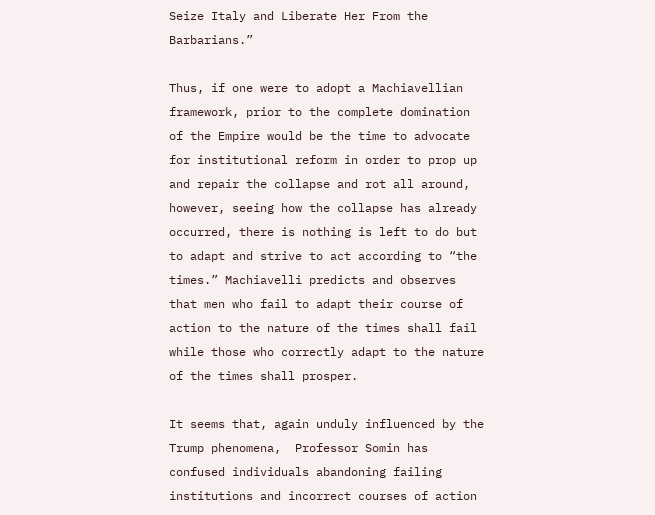Seize Italy and Liberate Her From the Barbarians.”

Thus, if one were to adopt a Machiavellian framework, prior to the complete domination of the Empire would be the time to advocate for institutional reform in order to prop up and repair the collapse and rot all around, however, seeing how the collapse has already occurred, there is nothing is left to do but to adapt and strive to act according to “the times.” Machiavelli predicts and observes that men who fail to adapt their course of action to the nature of the times shall fail while those who correctly adapt to the nature of the times shall prosper.

It seems that, again unduly influenced by the Trump phenomena,  Professor Somin has confused individuals abandoning failing institutions and incorrect courses of action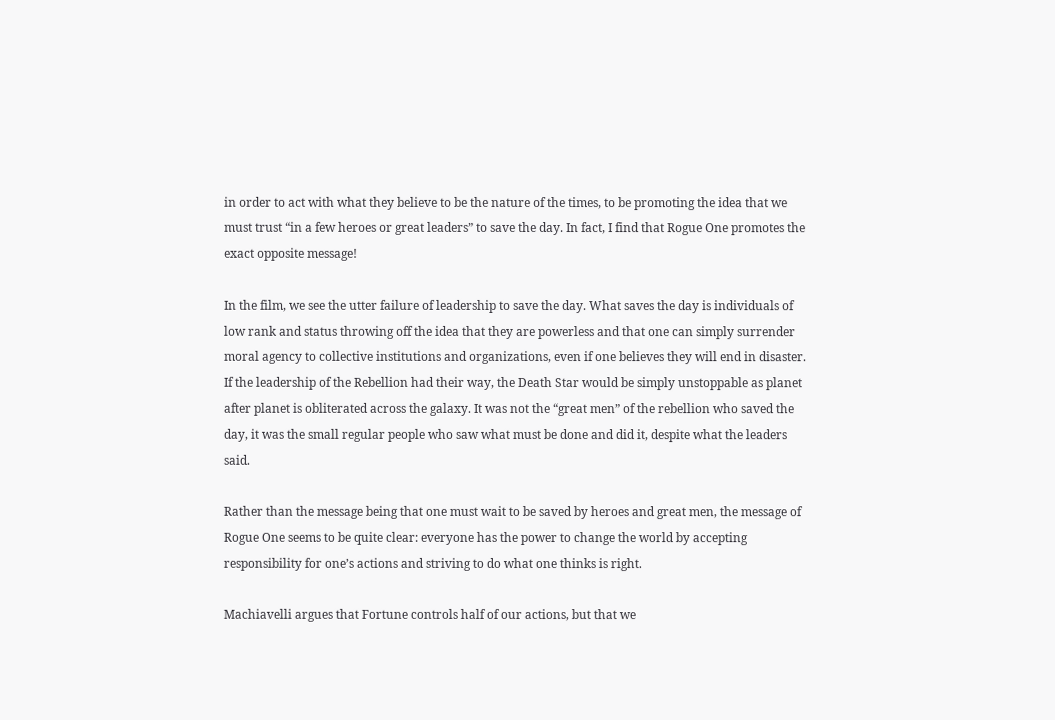in order to act with what they believe to be the nature of the times, to be promoting the idea that we must trust “in a few heroes or great leaders” to save the day. In fact, I find that Rogue One promotes the exact opposite message!

In the film, we see the utter failure of leadership to save the day. What saves the day is individuals of low rank and status throwing off the idea that they are powerless and that one can simply surrender moral agency to collective institutions and organizations, even if one believes they will end in disaster. If the leadership of the Rebellion had their way, the Death Star would be simply unstoppable as planet after planet is obliterated across the galaxy. It was not the “great men” of the rebellion who saved the day, it was the small regular people who saw what must be done and did it, despite what the leaders said.

Rather than the message being that one must wait to be saved by heroes and great men, the message of Rogue One seems to be quite clear: everyone has the power to change the world by accepting responsibility for one’s actions and striving to do what one thinks is right.

Machiavelli argues that Fortune controls half of our actions, but that we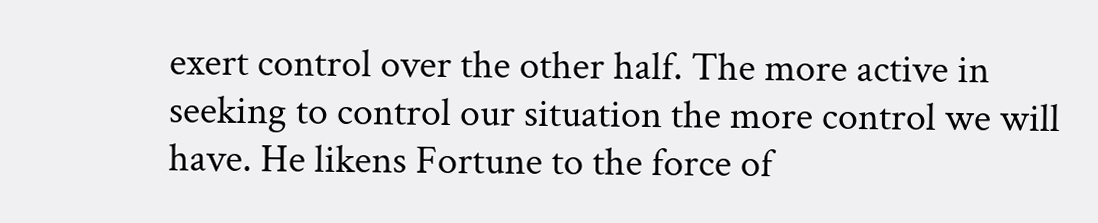exert control over the other half. The more active in seeking to control our situation the more control we will have. He likens Fortune to the force of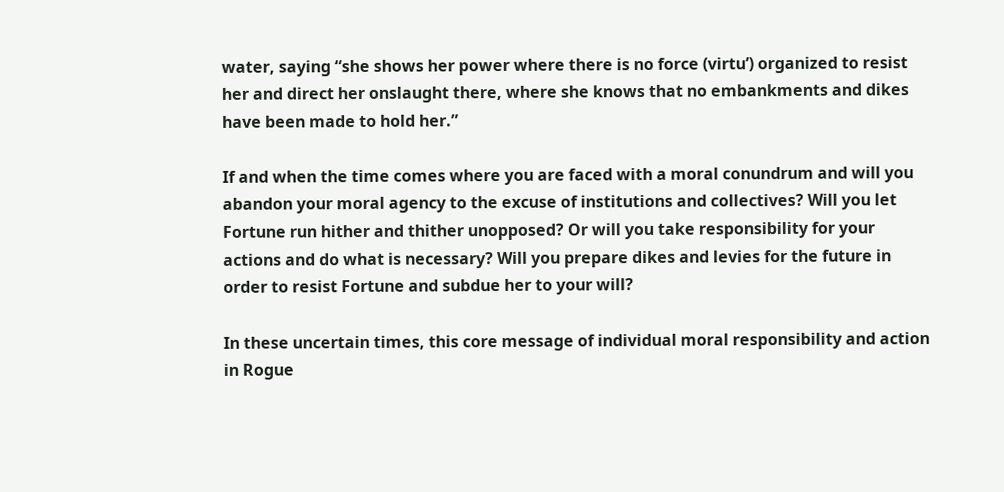water, saying “she shows her power where there is no force (virtu’) organized to resist her and direct her onslaught there, where she knows that no embankments and dikes have been made to hold her.”

If and when the time comes where you are faced with a moral conundrum and will you abandon your moral agency to the excuse of institutions and collectives? Will you let Fortune run hither and thither unopposed? Or will you take responsibility for your actions and do what is necessary? Will you prepare dikes and levies for the future in order to resist Fortune and subdue her to your will?

In these uncertain times, this core message of individual moral responsibility and action in Rogue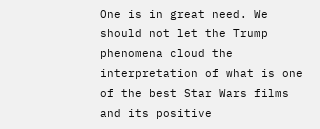One is in great need. We should not let the Trump phenomena cloud the interpretation of what is one of the best Star Wars films and its positive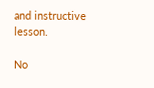and instructive lesson.

No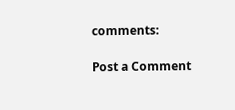comments:

Post a Comment